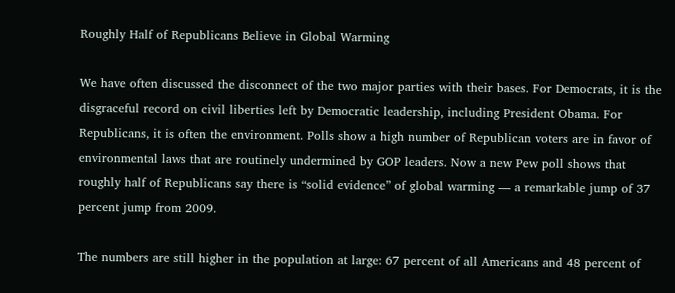Roughly Half of Republicans Believe in Global Warming

We have often discussed the disconnect of the two major parties with their bases. For Democrats, it is the disgraceful record on civil liberties left by Democratic leadership, including President Obama. For Republicans, it is often the environment. Polls show a high number of Republican voters are in favor of environmental laws that are routinely undermined by GOP leaders. Now a new Pew poll shows that roughly half of Republicans say there is “solid evidence” of global warming — a remarkable jump of 37 percent jump from 2009.

The numbers are still higher in the population at large: 67 percent of all Americans and 48 percent of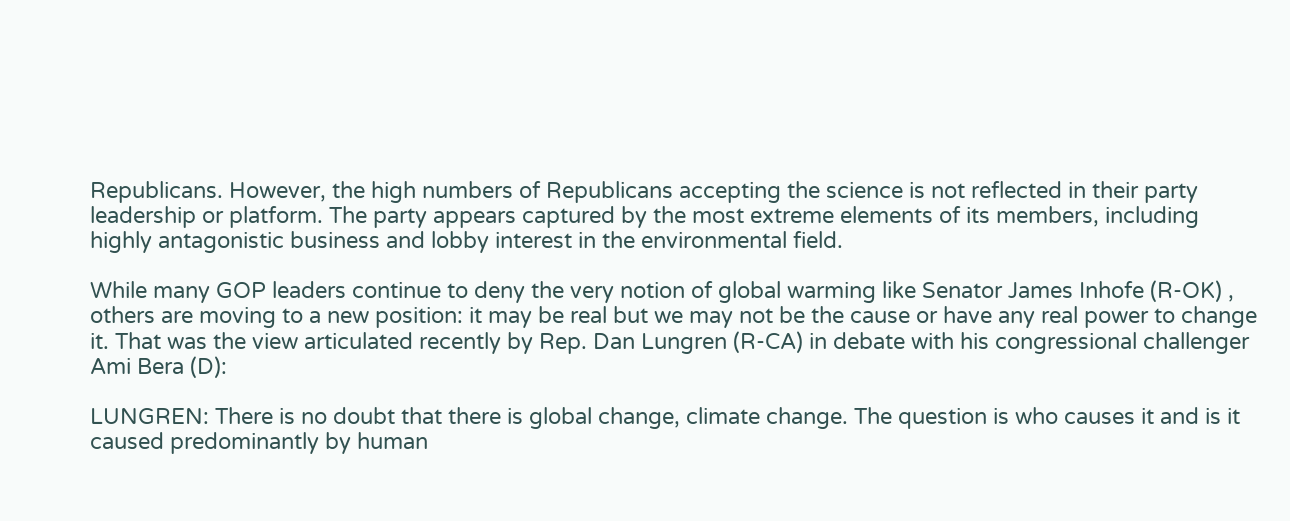Republicans. However, the high numbers of Republicans accepting the science is not reflected in their party leadership or platform. The party appears captured by the most extreme elements of its members, including highly antagonistic business and lobby interest in the environmental field.

While many GOP leaders continue to deny the very notion of global warming like Senator James Inhofe (R-OK) , others are moving to a new position: it may be real but we may not be the cause or have any real power to change it. That was the view articulated recently by Rep. Dan Lungren (R-CA) in debate with his congressional challenger Ami Bera (D):

LUNGREN: There is no doubt that there is global change, climate change. The question is who causes it and is it caused predominantly by human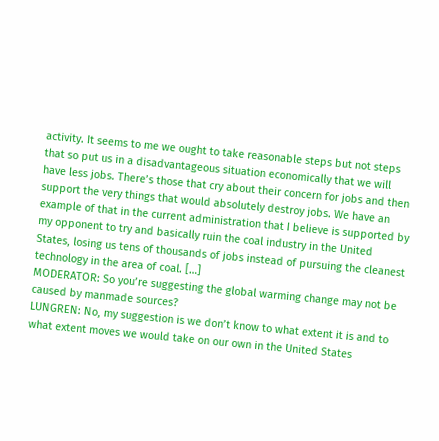activity. It seems to me we ought to take reasonable steps but not steps that so put us in a disadvantageous situation economically that we will have less jobs. There’s those that cry about their concern for jobs and then support the very things that would absolutely destroy jobs. We have an example of that in the current administration that I believe is supported by my opponent to try and basically ruin the coal industry in the United States, losing us tens of thousands of jobs instead of pursuing the cleanest technology in the area of coal. […]
MODERATOR: So you’re suggesting the global warming change may not be caused by manmade sources?
LUNGREN: No, my suggestion is we don’t know to what extent it is and to what extent moves we would take on our own in the United States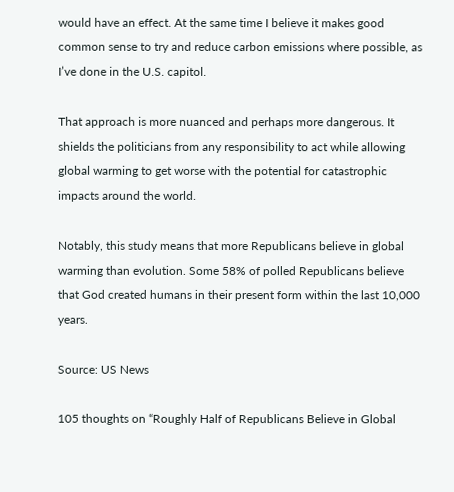would have an effect. At the same time I believe it makes good common sense to try and reduce carbon emissions where possible, as I’ve done in the U.S. capitol.

That approach is more nuanced and perhaps more dangerous. It shields the politicians from any responsibility to act while allowing global warming to get worse with the potential for catastrophic impacts around the world.

Notably, this study means that more Republicans believe in global warming than evolution. Some 58% of polled Republicans believe that God created humans in their present form within the last 10,000 years.

Source: US News

105 thoughts on “Roughly Half of Republicans Believe in Global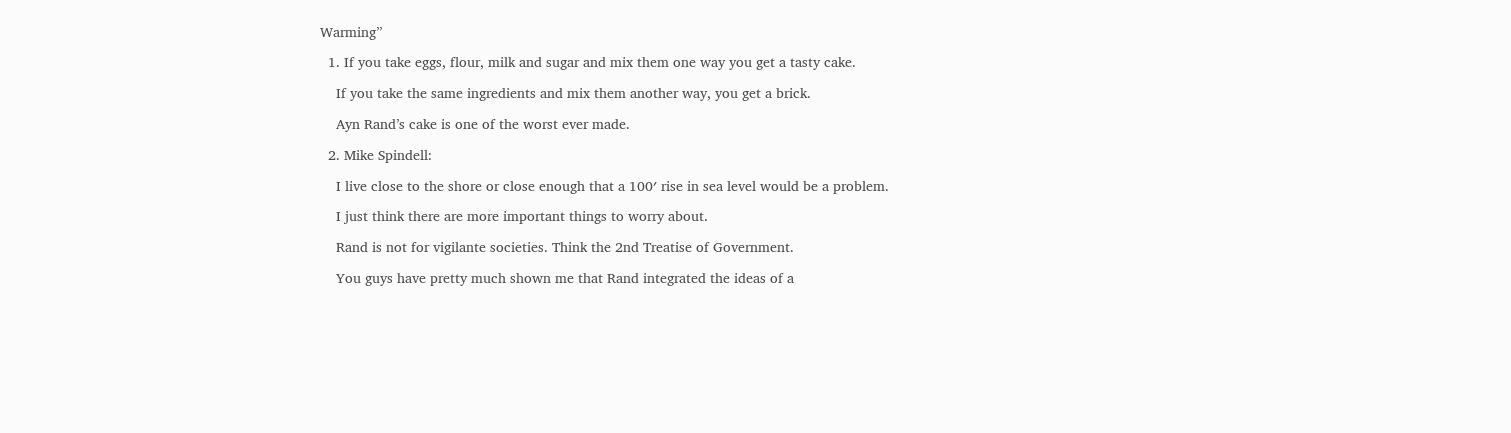Warming”

  1. If you take eggs, flour, milk and sugar and mix them one way you get a tasty cake.

    If you take the same ingredients and mix them another way, you get a brick.

    Ayn Rand’s cake is one of the worst ever made.

  2. Mike Spindell:

    I live close to the shore or close enough that a 100′ rise in sea level would be a problem.

    I just think there are more important things to worry about.

    Rand is not for vigilante societies. Think the 2nd Treatise of Government.

    You guys have pretty much shown me that Rand integrated the ideas of a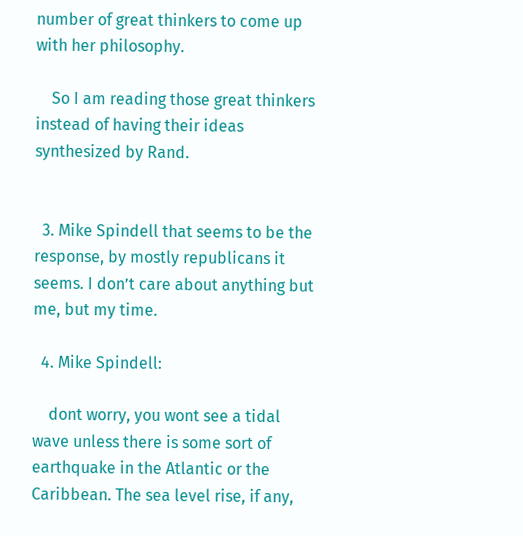number of great thinkers to come up with her philosophy.

    So I am reading those great thinkers instead of having their ideas synthesized by Rand.


  3. Mike Spindell that seems to be the response, by mostly republicans it seems. I don’t care about anything but me, but my time.

  4. Mike Spindell:

    dont worry, you wont see a tidal wave unless there is some sort of earthquake in the Atlantic or the Caribbean. The sea level rise, if any,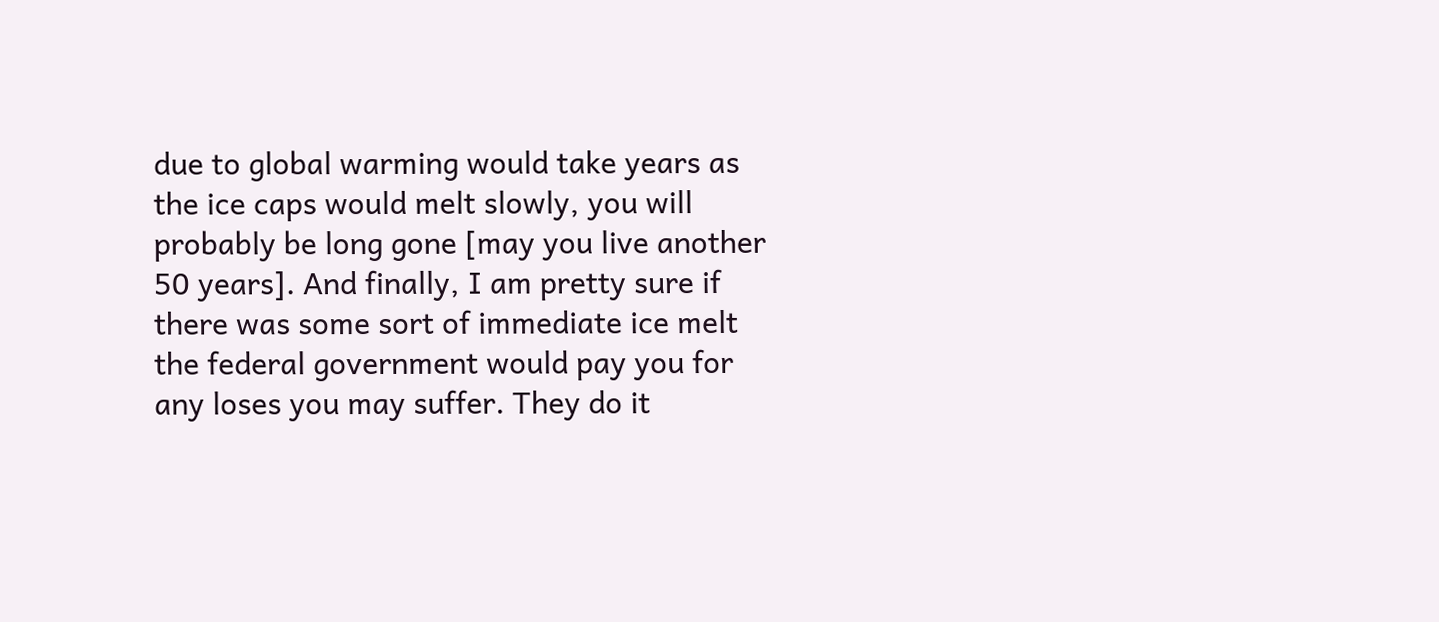due to global warming would take years as the ice caps would melt slowly, you will probably be long gone [may you live another 50 years]. And finally, I am pretty sure if there was some sort of immediate ice melt the federal government would pay you for any loses you may suffer. They do it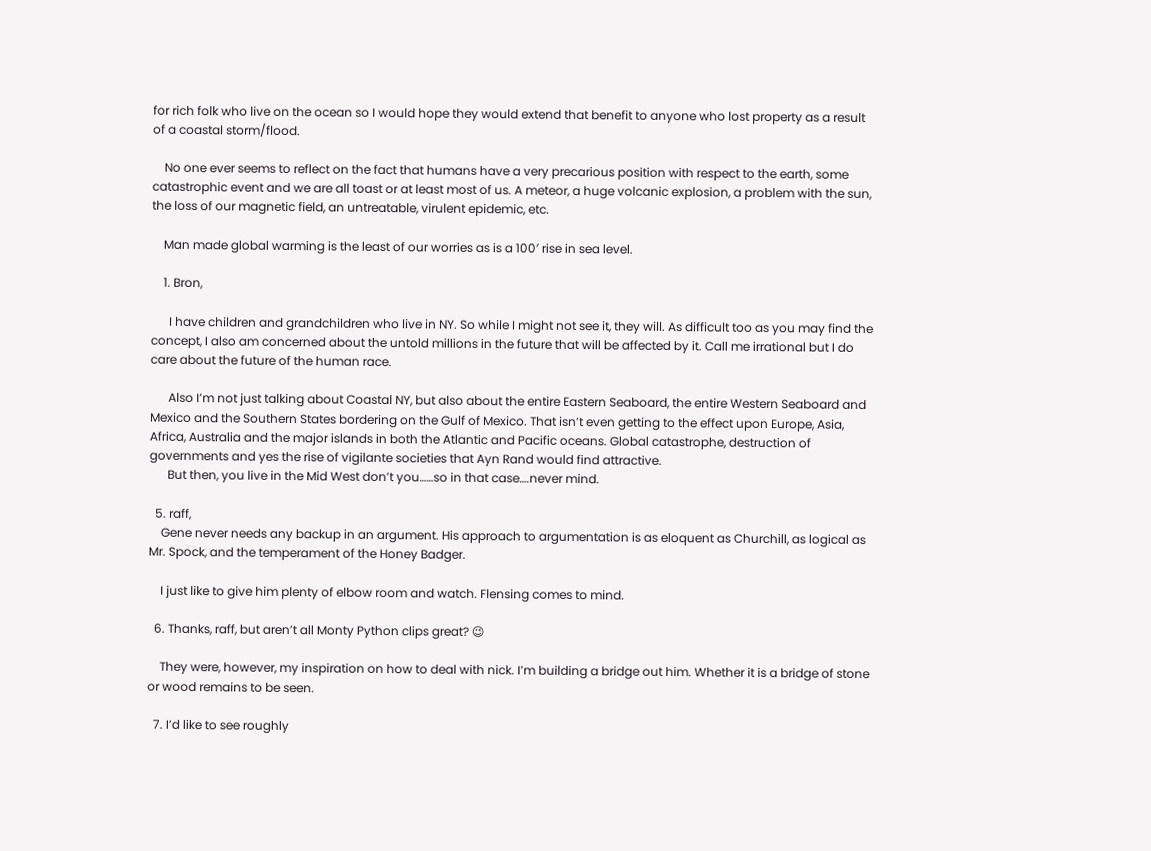for rich folk who live on the ocean so I would hope they would extend that benefit to anyone who lost property as a result of a coastal storm/flood.

    No one ever seems to reflect on the fact that humans have a very precarious position with respect to the earth, some catastrophic event and we are all toast or at least most of us. A meteor, a huge volcanic explosion, a problem with the sun, the loss of our magnetic field, an untreatable, virulent epidemic, etc.

    Man made global warming is the least of our worries as is a 100′ rise in sea level.

    1. Bron,

      I have children and grandchildren who live in NY. So while I might not see it, they will. As difficult too as you may find the concept, I also am concerned about the untold millions in the future that will be affected by it. Call me irrational but I do care about the future of the human race.

      Also I’m not just talking about Coastal NY, but also about the entire Eastern Seaboard, the entire Western Seaboard and Mexico and the Southern States bordering on the Gulf of Mexico. That isn’t even getting to the effect upon Europe, Asia, Africa, Australia and the major islands in both the Atlantic and Pacific oceans. Global catastrophe, destruction of governments and yes the rise of vigilante societies that Ayn Rand would find attractive.
      But then, you live in the Mid West don’t you……so in that case….never mind.

  5. raff,
    Gene never needs any backup in an argument. His approach to argumentation is as eloquent as Churchill, as logical as Mr. Spock, and the temperament of the Honey Badger.

    I just like to give him plenty of elbow room and watch. Flensing comes to mind.

  6. Thanks, raff, but aren’t all Monty Python clips great? 😉

    They were, however, my inspiration on how to deal with nick. I’m building a bridge out him. Whether it is a bridge of stone or wood remains to be seen.

  7. I’d like to see roughly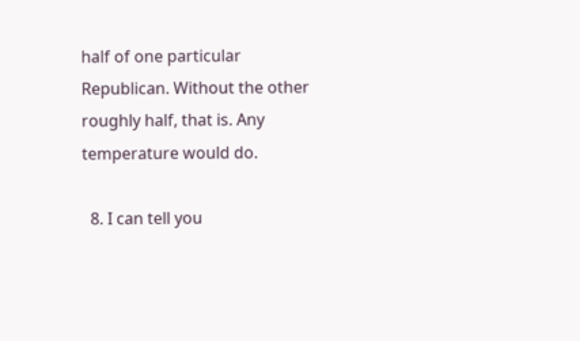half of one particular Republican. Without the other roughly half, that is. Any temperature would do.

  8. I can tell you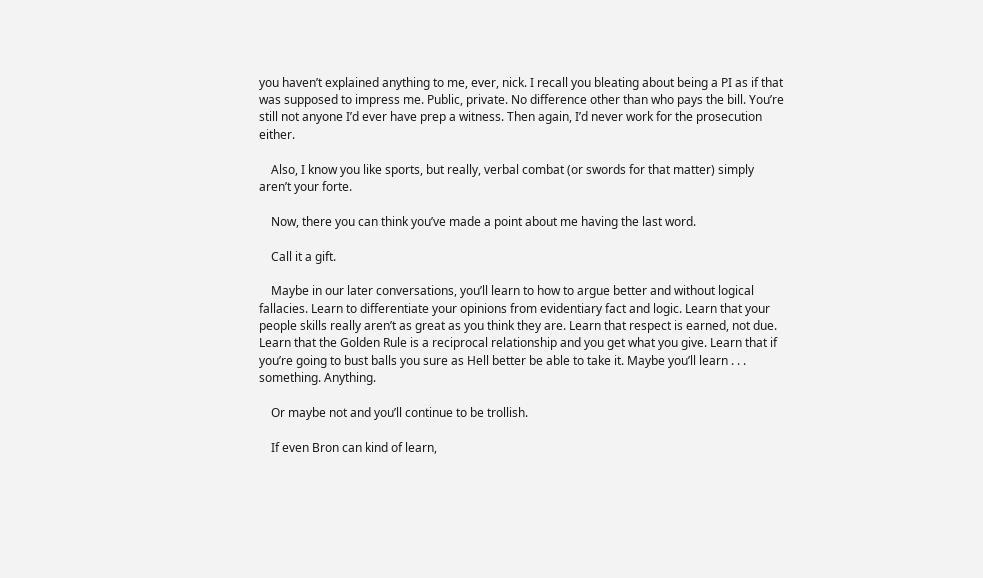you haven’t explained anything to me, ever, nick. I recall you bleating about being a PI as if that was supposed to impress me. Public, private. No difference other than who pays the bill. You’re still not anyone I’d ever have prep a witness. Then again, I’d never work for the prosecution either.

    Also, I know you like sports, but really, verbal combat (or swords for that matter) simply aren’t your forte.

    Now, there you can think you’ve made a point about me having the last word.

    Call it a gift.

    Maybe in our later conversations, you’ll learn to how to argue better and without logical fallacies. Learn to differentiate your opinions from evidentiary fact and logic. Learn that your people skills really aren’t as great as you think they are. Learn that respect is earned, not due. Learn that the Golden Rule is a reciprocal relationship and you get what you give. Learn that if you’re going to bust balls you sure as Hell better be able to take it. Maybe you’ll learn . . . something. Anything.

    Or maybe not and you’ll continue to be trollish.

    If even Bron can kind of learn,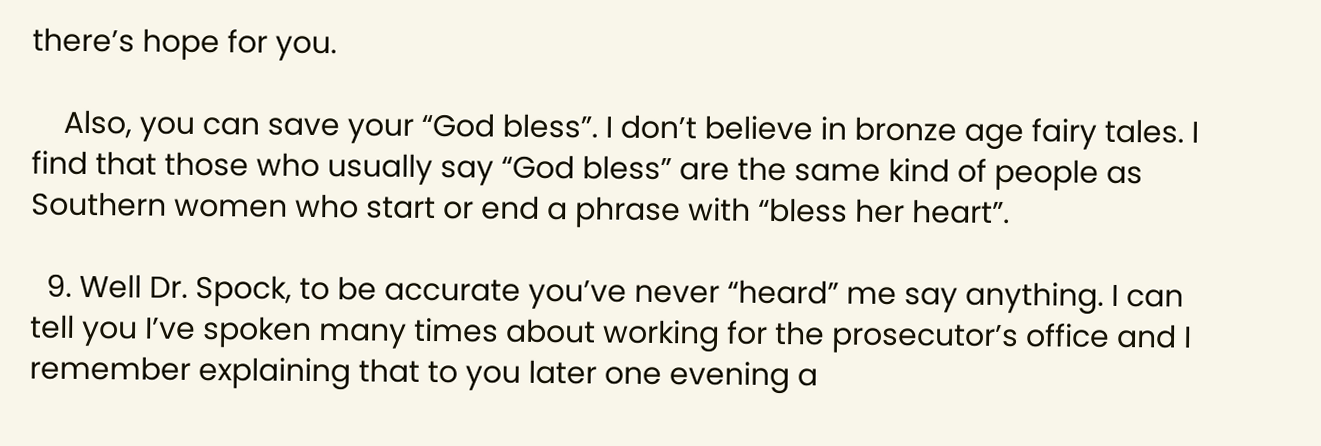there’s hope for you.

    Also, you can save your “God bless”. I don’t believe in bronze age fairy tales. I find that those who usually say “God bless” are the same kind of people as Southern women who start or end a phrase with “bless her heart”.

  9. Well Dr. Spock, to be accurate you’ve never “heard” me say anything. I can tell you I’ve spoken many times about working for the prosecutor’s office and I remember explaining that to you later one evening a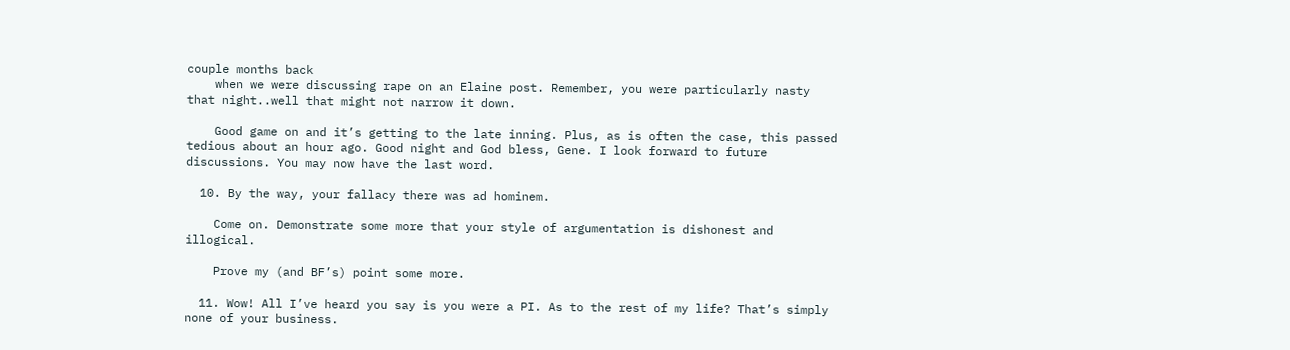couple months back
    when we were discussing rape on an Elaine post. Remember, you were particularly nasty that night..well that might not narrow it down.

    Good game on and it’s getting to the late inning. Plus, as is often the case, this passed tedious about an hour ago. Good night and God bless, Gene. I look forward to future discussions. You may now have the last word.

  10. By the way, your fallacy there was ad hominem.

    Come on. Demonstrate some more that your style of argumentation is dishonest and illogical.

    Prove my (and BF’s) point some more.

  11. Wow! All I’ve heard you say is you were a PI. As to the rest of my life? That’s simply none of your business.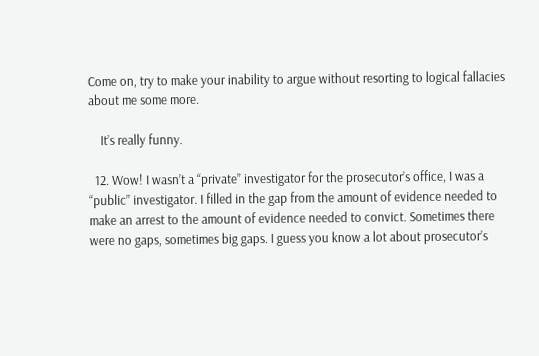Come on, try to make your inability to argue without resorting to logical fallacies about me some more.

    It’s really funny.

  12. Wow! I wasn’t a “private” investigator for the prosecutor’s office, I was a “public” investigator. I filled in the gap from the amount of evidence needed to make an arrest to the amount of evidence needed to convict. Sometimes there were no gaps, sometimes big gaps. I guess you know a lot about prosecutor’s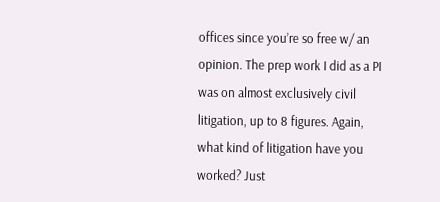offices since you’re so free w/ an opinion. The prep work I did as a PI was on almost exclusively civil litigation, up to 8 figures. Again, what kind of litigation have you worked? Just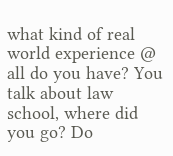what kind of real world experience @ all do you have? You talk about law school, where did you go? Do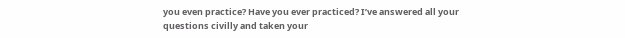you even practice? Have you ever practiced? I’ve answered all your questions civilly and taken your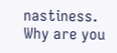nastiness. Why are you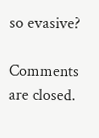so evasive?

Comments are closed.